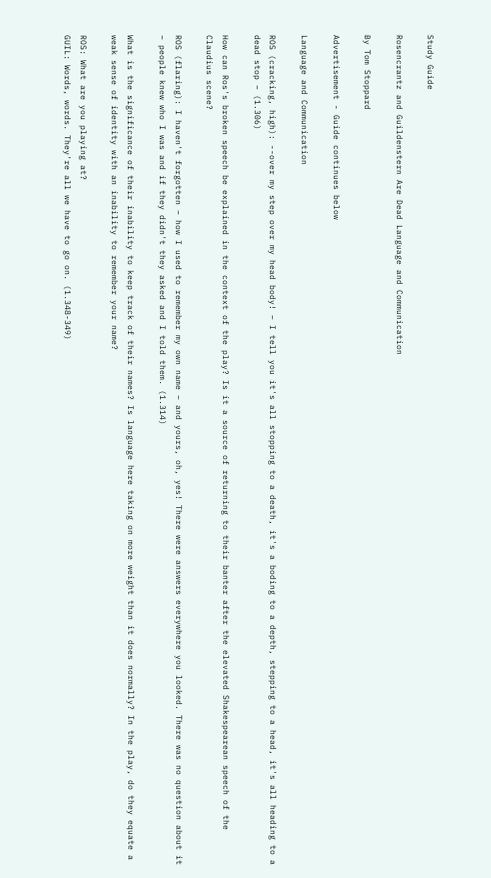Study Guide

Rosencrantz and Guildenstern Are Dead Language and Communication

By Tom Stoppard

Advertisement - Guide continues below

Language and Communication

ROS (cracking, high): --over my step over my head body! – I tell you it's all stopping to a death, it's a boding to a depth, stepping to a head, it's all heading to a dead stop – (1.306)

How can Ros's broken speech be explained in the context of the play? Is it a source of returning to their banter after the elevated Shakespearean speech of the Claudius scene?

ROS (flaring): I haven't forgotten – how I used to remember my own name – and yours, oh, yes! There were answers everywhere you looked. There was no question about it – people knew who I was and if they didn't they asked and I told them. (1.314)

What is the significance of their inability to keep track of their names? Is language here taking on more weight than it does normally? In the play, do they equate a weak sense of identity with an inability to remember your name?

ROS: What are you playing at?
GUIL: Words, words. They're all we have to go on. (1.348-349)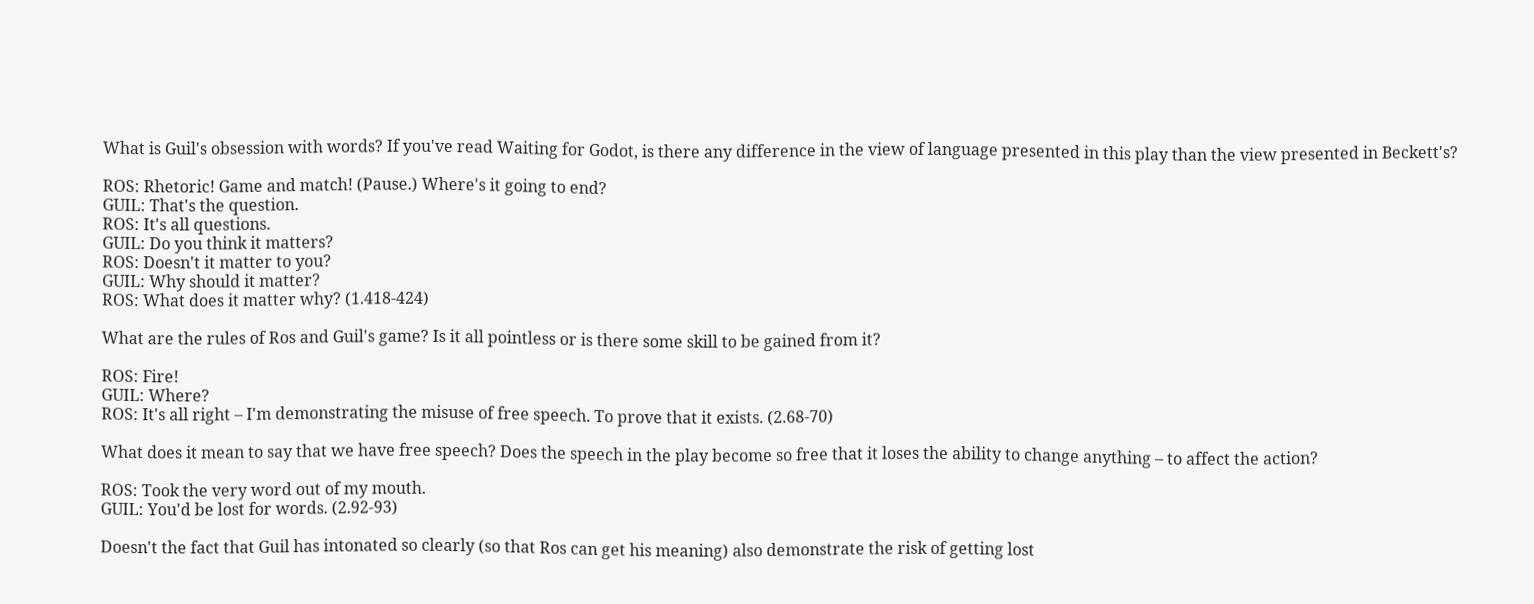What is Guil's obsession with words? If you've read Waiting for Godot, is there any difference in the view of language presented in this play than the view presented in Beckett's?

ROS: Rhetoric! Game and match! (Pause.) Where's it going to end?
GUIL: That's the question.
ROS: It's all questions.
GUIL: Do you think it matters?
ROS: Doesn't it matter to you?
GUIL: Why should it matter?
ROS: What does it matter why? (1.418-424)

What are the rules of Ros and Guil's game? Is it all pointless or is there some skill to be gained from it?

ROS: Fire!
GUIL: Where?
ROS: It's all right – I'm demonstrating the misuse of free speech. To prove that it exists. (2.68-70)

What does it mean to say that we have free speech? Does the speech in the play become so free that it loses the ability to change anything – to affect the action?

ROS: Took the very word out of my mouth.
GUIL: You'd be lost for words. (2.92-93)

Doesn't the fact that Guil has intonated so clearly (so that Ros can get his meaning) also demonstrate the risk of getting lost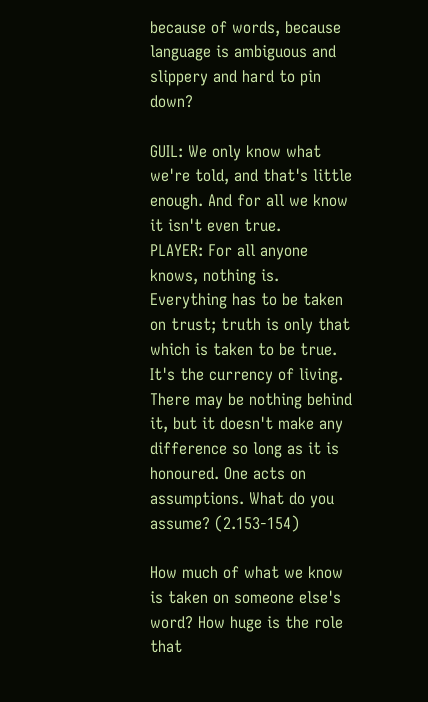because of words, because language is ambiguous and slippery and hard to pin down?

GUIL: We only know what we're told, and that's little enough. And for all we know it isn't even true.
PLAYER: For all anyone knows, nothing is. Everything has to be taken on trust; truth is only that which is taken to be true. It's the currency of living. There may be nothing behind it, but it doesn't make any difference so long as it is honoured. One acts on assumptions. What do you assume? (2.153-154)

How much of what we know is taken on someone else's word? How huge is the role that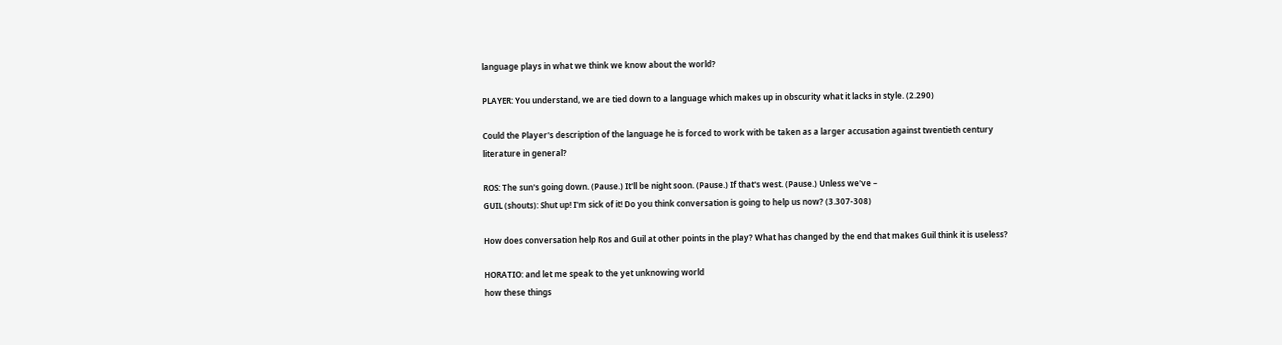language plays in what we think we know about the world?

PLAYER: You understand, we are tied down to a language which makes up in obscurity what it lacks in style. (2.290)

Could the Player's description of the language he is forced to work with be taken as a larger accusation against twentieth century literature in general?

ROS: The sun's going down. (Pause.) It'll be night soon. (Pause.) If that's west. (Pause.) Unless we've –
GUIL (shouts): Shut up! I'm sick of it! Do you think conversation is going to help us now? (3.307-308)

How does conversation help Ros and Guil at other points in the play? What has changed by the end that makes Guil think it is useless?

HORATIO: and let me speak to the yet unknowing world
how these things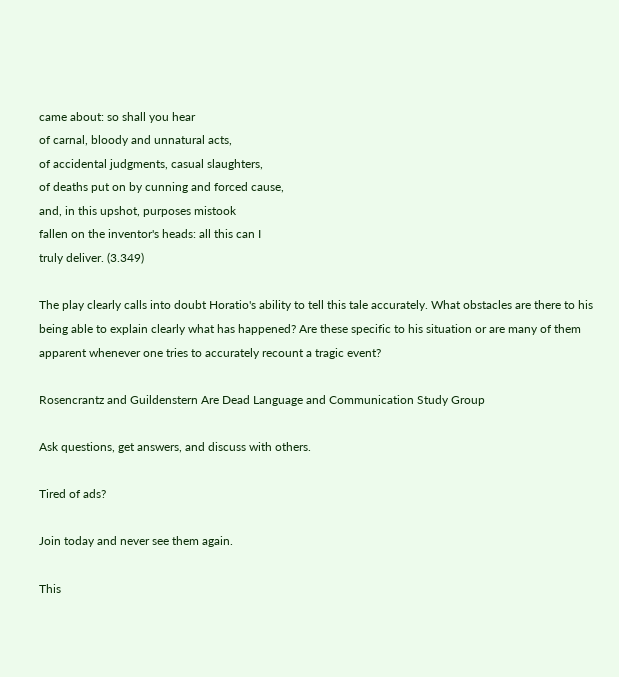came about: so shall you hear
of carnal, bloody and unnatural acts,
of accidental judgments, casual slaughters,
of deaths put on by cunning and forced cause,
and, in this upshot, purposes mistook
fallen on the inventor's heads: all this can I
truly deliver. (3.349)

The play clearly calls into doubt Horatio's ability to tell this tale accurately. What obstacles are there to his being able to explain clearly what has happened? Are these specific to his situation or are many of them apparent whenever one tries to accurately recount a tragic event?

Rosencrantz and Guildenstern Are Dead Language and Communication Study Group

Ask questions, get answers, and discuss with others.

Tired of ads?

Join today and never see them again.

This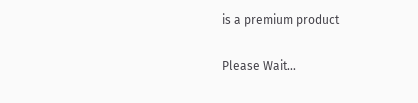is a premium product

Please Wait...